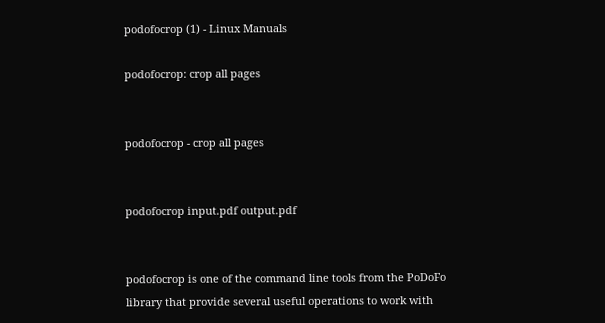podofocrop (1) - Linux Manuals

podofocrop: crop all pages


podofocrop - crop all pages


podofocrop input.pdf output.pdf


podofocrop is one of the command line tools from the PoDoFo library that provide several useful operations to work with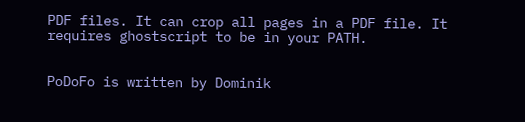PDF files. It can crop all pages in a PDF file. It requires ghostscript to be in your PATH.


PoDoFo is written by Dominik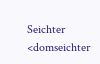Seichter <domseichter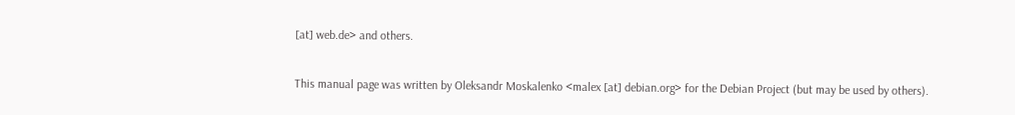[at] web.de> and others.

This manual page was written by Oleksandr Moskalenko <malex [at] debian.org> for the Debian Project (but may be used by others).